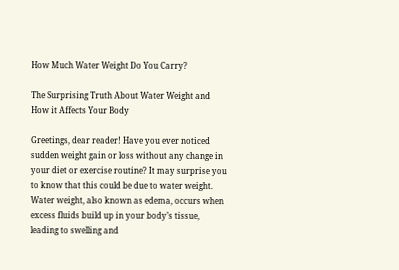How Much Water Weight Do You Carry?

The Surprising Truth About Water Weight and How it Affects Your Body

Greetings, dear reader! Have you ever noticed sudden weight gain or loss without any change in your diet or exercise routine? It may surprise you to know that this could be due to water weight. Water weight, also known as edema, occurs when excess fluids build up in your body’s tissue, leading to swelling and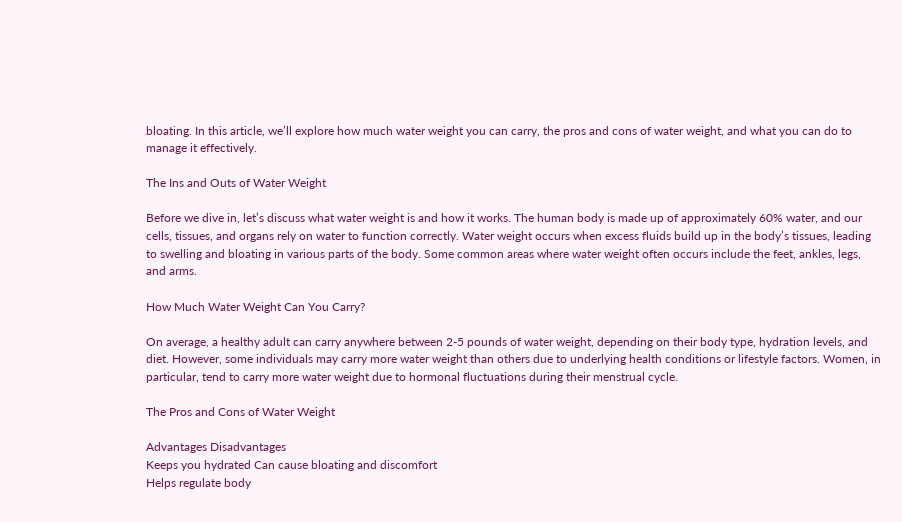bloating. In this article, we’ll explore how much water weight you can carry, the pros and cons of water weight, and what you can do to manage it effectively.

The Ins and Outs of Water Weight

Before we dive in, let’s discuss what water weight is and how it works. The human body is made up of approximately 60% water, and our cells, tissues, and organs rely on water to function correctly. Water weight occurs when excess fluids build up in the body’s tissues, leading to swelling and bloating in various parts of the body. Some common areas where water weight often occurs include the feet, ankles, legs, and arms.

How Much Water Weight Can You Carry?

On average, a healthy adult can carry anywhere between 2-5 pounds of water weight, depending on their body type, hydration levels, and diet. However, some individuals may carry more water weight than others due to underlying health conditions or lifestyle factors. Women, in particular, tend to carry more water weight due to hormonal fluctuations during their menstrual cycle.

The Pros and Cons of Water Weight

Advantages Disadvantages
Keeps you hydrated Can cause bloating and discomfort
Helps regulate body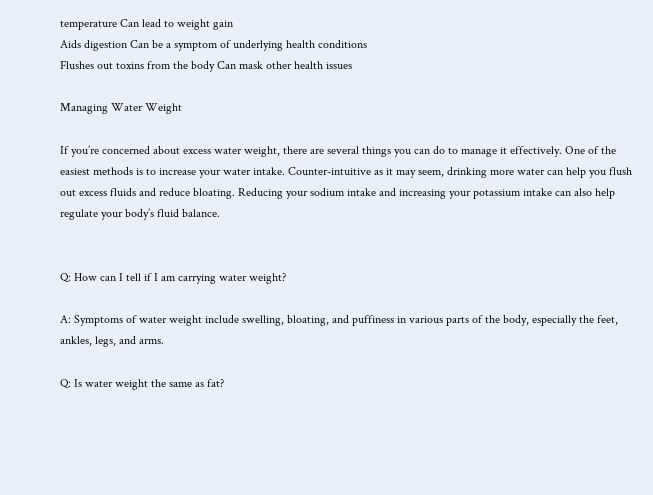temperature Can lead to weight gain
Aids digestion Can be a symptom of underlying health conditions
Flushes out toxins from the body Can mask other health issues

Managing Water Weight

If you’re concerned about excess water weight, there are several things you can do to manage it effectively. One of the easiest methods is to increase your water intake. Counter-intuitive as it may seem, drinking more water can help you flush out excess fluids and reduce bloating. Reducing your sodium intake and increasing your potassium intake can also help regulate your body’s fluid balance.


Q: How can I tell if I am carrying water weight?

A: Symptoms of water weight include swelling, bloating, and puffiness in various parts of the body, especially the feet, ankles, legs, and arms.

Q: Is water weight the same as fat?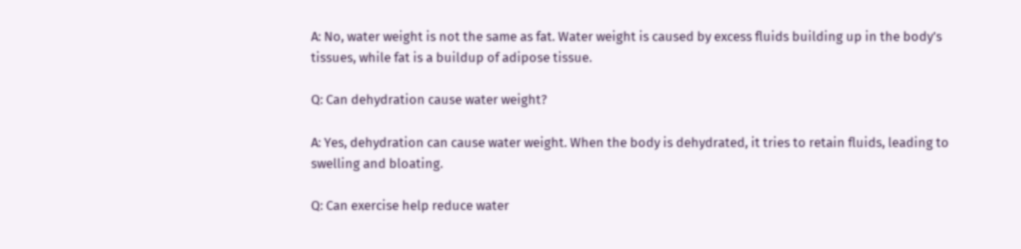A: No, water weight is not the same as fat. Water weight is caused by excess fluids building up in the body’s tissues, while fat is a buildup of adipose tissue.

Q: Can dehydration cause water weight?

A: Yes, dehydration can cause water weight. When the body is dehydrated, it tries to retain fluids, leading to swelling and bloating.

Q: Can exercise help reduce water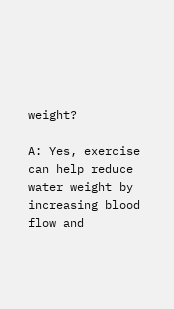weight?

A: Yes, exercise can help reduce water weight by increasing blood flow and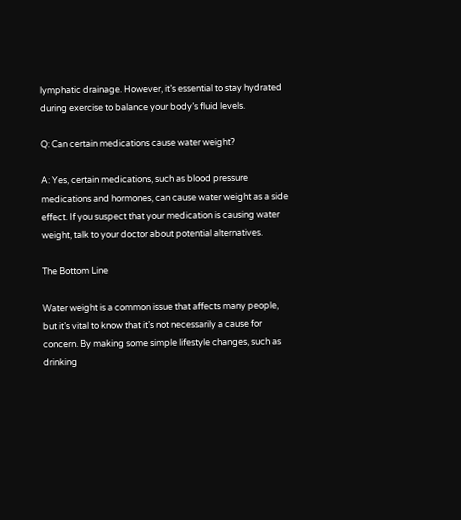lymphatic drainage. However, it’s essential to stay hydrated during exercise to balance your body’s fluid levels.

Q: Can certain medications cause water weight?

A: Yes, certain medications, such as blood pressure medications and hormones, can cause water weight as a side effect. If you suspect that your medication is causing water weight, talk to your doctor about potential alternatives.

The Bottom Line

Water weight is a common issue that affects many people, but it’s vital to know that it’s not necessarily a cause for concern. By making some simple lifestyle changes, such as drinking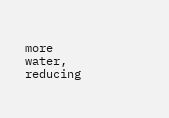more water, reducing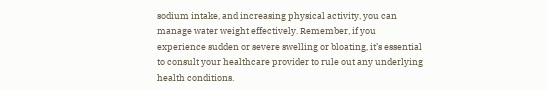sodium intake, and increasing physical activity, you can manage water weight effectively. Remember, if you experience sudden or severe swelling or bloating, it’s essential to consult your healthcare provider to rule out any underlying health conditions.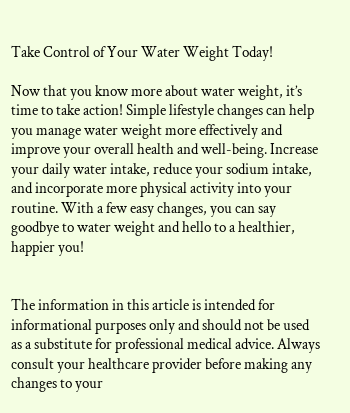Take Control of Your Water Weight Today!

Now that you know more about water weight, it’s time to take action! Simple lifestyle changes can help you manage water weight more effectively and improve your overall health and well-being. Increase your daily water intake, reduce your sodium intake, and incorporate more physical activity into your routine. With a few easy changes, you can say goodbye to water weight and hello to a healthier, happier you!


The information in this article is intended for informational purposes only and should not be used as a substitute for professional medical advice. Always consult your healthcare provider before making any changes to your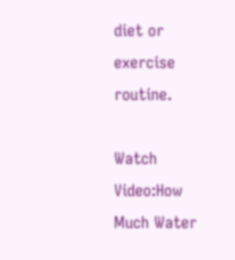diet or exercise routine.

Watch Video:How Much Water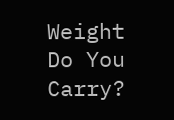Weight Do You Carry?